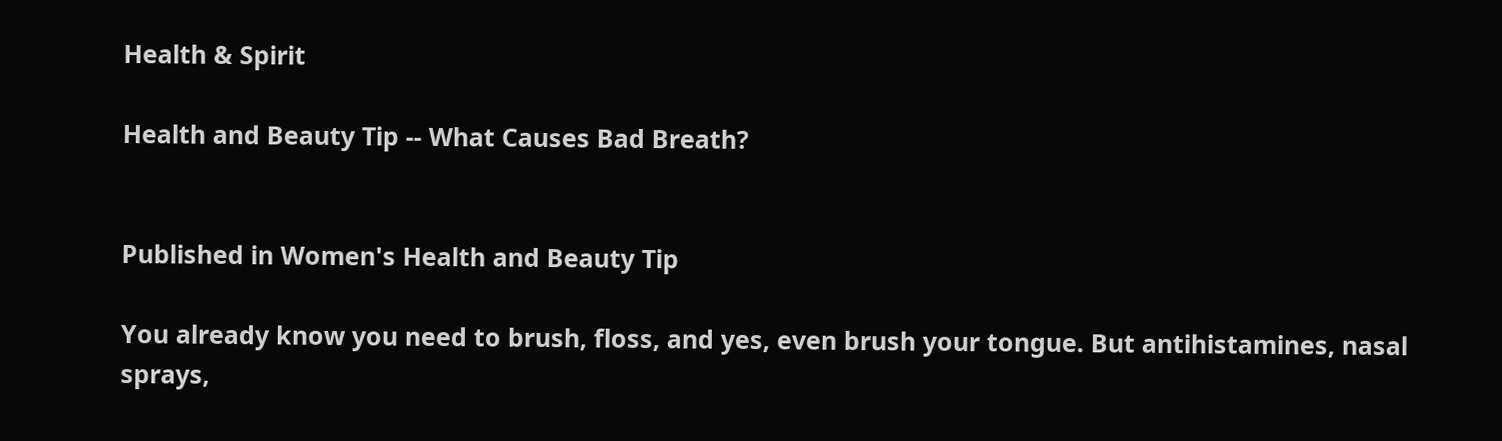Health & Spirit

Health and Beauty Tip -- What Causes Bad Breath?


Published in Women's Health and Beauty Tip

You already know you need to brush, floss, and yes, even brush your tongue. But antihistamines, nasal sprays,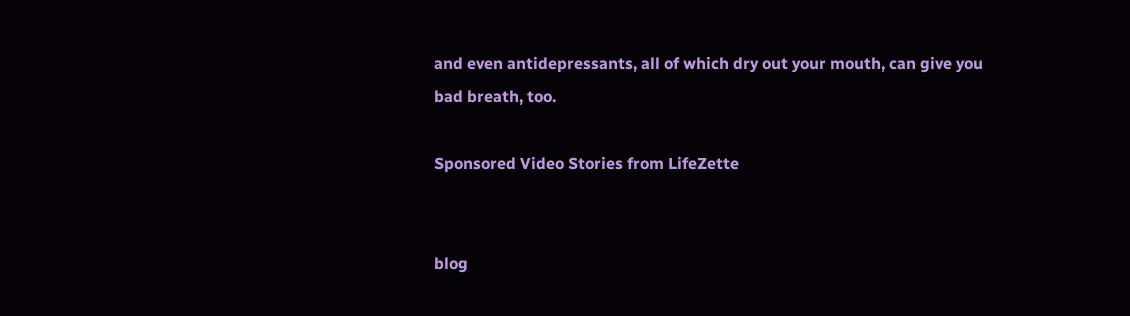and even antidepressants, all of which dry out your mouth, can give you bad breath, too.

Sponsored Video Stories from LifeZette


blog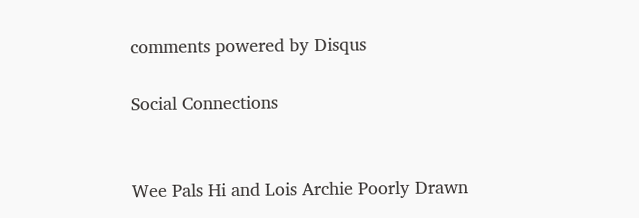comments powered by Disqus

Social Connections


Wee Pals Hi and Lois Archie Poorly Drawn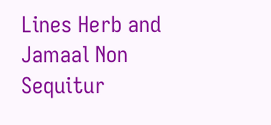Lines Herb and Jamaal Non Sequitur